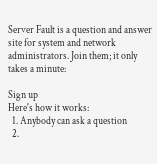Server Fault is a question and answer site for system and network administrators. Join them; it only takes a minute:

Sign up
Here's how it works:
  1. Anybody can ask a question
  2.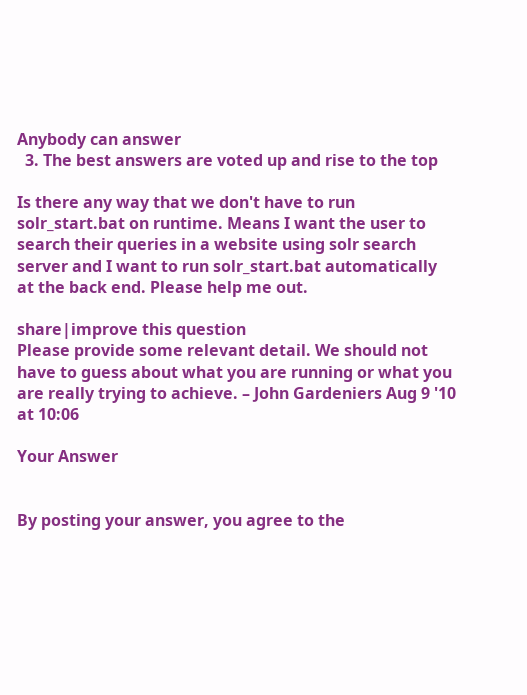Anybody can answer
  3. The best answers are voted up and rise to the top

Is there any way that we don't have to run solr_start.bat on runtime. Means I want the user to search their queries in a website using solr search server and I want to run solr_start.bat automatically at the back end. Please help me out.

share|improve this question
Please provide some relevant detail. We should not have to guess about what you are running or what you are really trying to achieve. – John Gardeniers Aug 9 '10 at 10:06

Your Answer


By posting your answer, you agree to the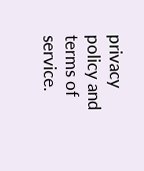privacy policy and terms of service.